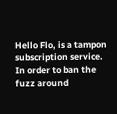Hello Flo, is a tampon subscription service. In order to ban the fuzz around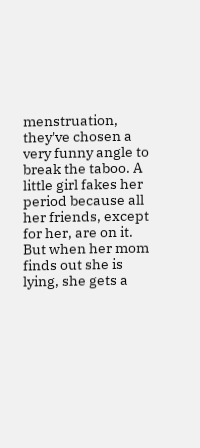menstruation, they've chosen a very funny angle to break the taboo. A little girl fakes her period because all her friends, except for her, are on it. But when her mom finds out she is lying, she gets a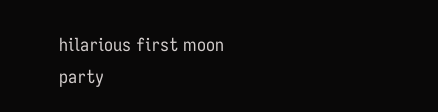hilarious first moon party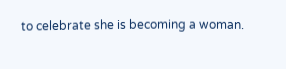to celebrate she is becoming a woman.